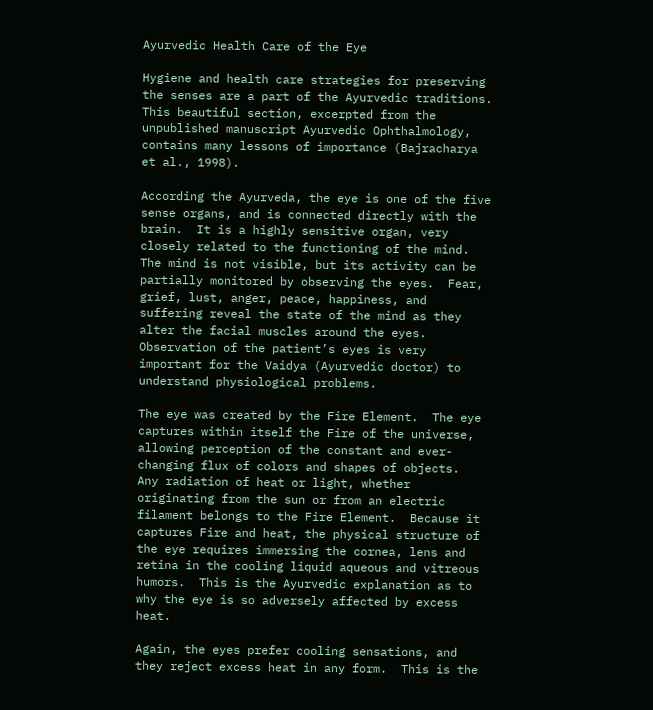Ayurvedic Health Care of the Eye

Hygiene and health care strategies for preserving the senses are a part of the Ayurvedic traditions.  This beautiful section, excerpted from the unpublished manuscript Ayurvedic Ophthalmology, contains many lessons of importance (Bajracharya et al., 1998).

According the Ayurveda, the eye is one of the five sense organs, and is connected directly with the brain.  It is a highly sensitive organ, very closely related to the functioning of the mind.  The mind is not visible, but its activity can be partially monitored by observing the eyes.  Fear, grief, lust, anger, peace, happiness, and suffering reveal the state of the mind as they alter the facial muscles around the eyes.  Observation of the patient’s eyes is very important for the Vaidya (Ayurvedic doctor) to understand physiological problems.

The eye was created by the Fire Element.  The eye captures within itself the Fire of the universe, allowing perception of the constant and ever-changing flux of colors and shapes of objects.  Any radiation of heat or light, whether originating from the sun or from an electric filament belongs to the Fire Element.  Because it captures Fire and heat, the physical structure of the eye requires immersing the cornea, lens and retina in the cooling liquid aqueous and vitreous humors.  This is the Ayurvedic explanation as to why the eye is so adversely affected by excess heat.

Again, the eyes prefer cooling sensations, and they reject excess heat in any form.  This is the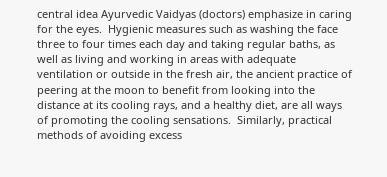central idea Ayurvedic Vaidyas (doctors) emphasize in caring for the eyes.  Hygienic measures such as washing the face three to four times each day and taking regular baths, as well as living and working in areas with adequate ventilation or outside in the fresh air, the ancient practice of peering at the moon to benefit from looking into the distance at its cooling rays, and a healthy diet, are all ways of promoting the cooling sensations.  Similarly, practical methods of avoiding excess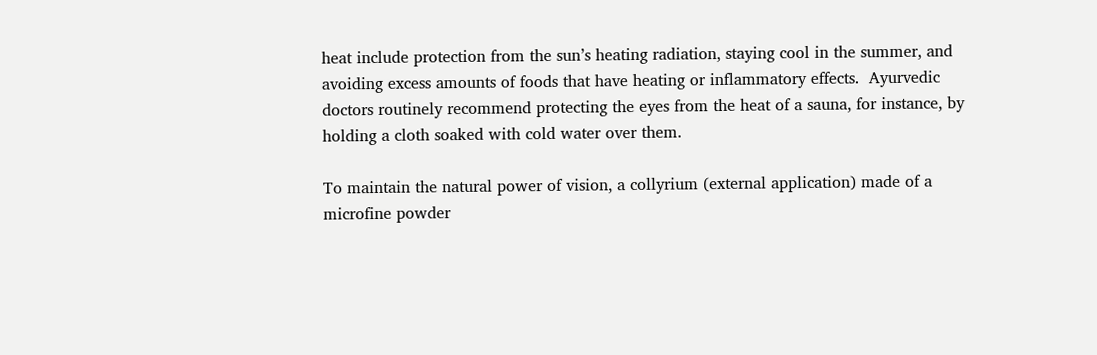heat include protection from the sun’s heating radiation, staying cool in the summer, and avoiding excess amounts of foods that have heating or inflammatory effects.  Ayurvedic doctors routinely recommend protecting the eyes from the heat of a sauna, for instance, by holding a cloth soaked with cold water over them.

To maintain the natural power of vision, a collyrium (external application) made of a microfine powder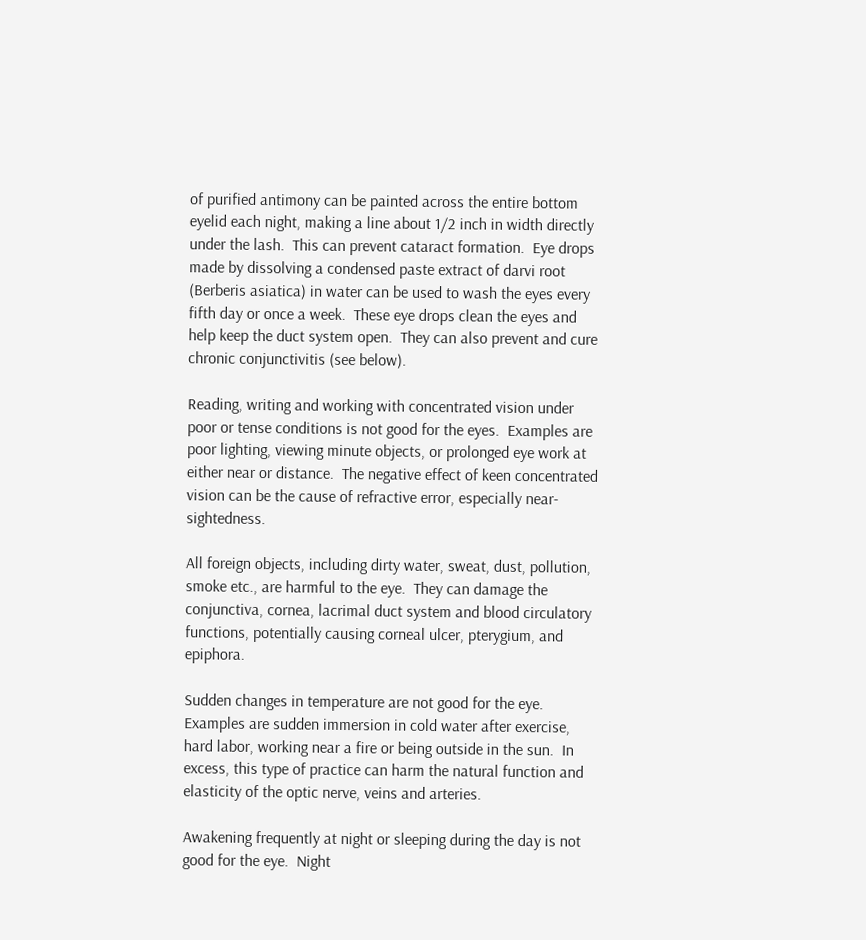of purified antimony can be painted across the entire bottom eyelid each night, making a line about 1/2 inch in width directly under the lash.  This can prevent cataract formation.  Eye drops made by dissolving a condensed paste extract of darvi root (Berberis asiatica) in water can be used to wash the eyes every fifth day or once a week.  These eye drops clean the eyes and help keep the duct system open.  They can also prevent and cure chronic conjunctivitis (see below).

Reading, writing and working with concentrated vision under poor or tense conditions is not good for the eyes.  Examples are poor lighting, viewing minute objects, or prolonged eye work at either near or distance.  The negative effect of keen concentrated vision can be the cause of refractive error, especially near-sightedness.

All foreign objects, including dirty water, sweat, dust, pollution, smoke etc., are harmful to the eye.  They can damage the conjunctiva, cornea, lacrimal duct system and blood circulatory functions, potentially causing corneal ulcer, pterygium, and epiphora.

Sudden changes in temperature are not good for the eye.  Examples are sudden immersion in cold water after exercise, hard labor, working near a fire or being outside in the sun.  In excess, this type of practice can harm the natural function and elasticity of the optic nerve, veins and arteries.

Awakening frequently at night or sleeping during the day is not good for the eye.  Night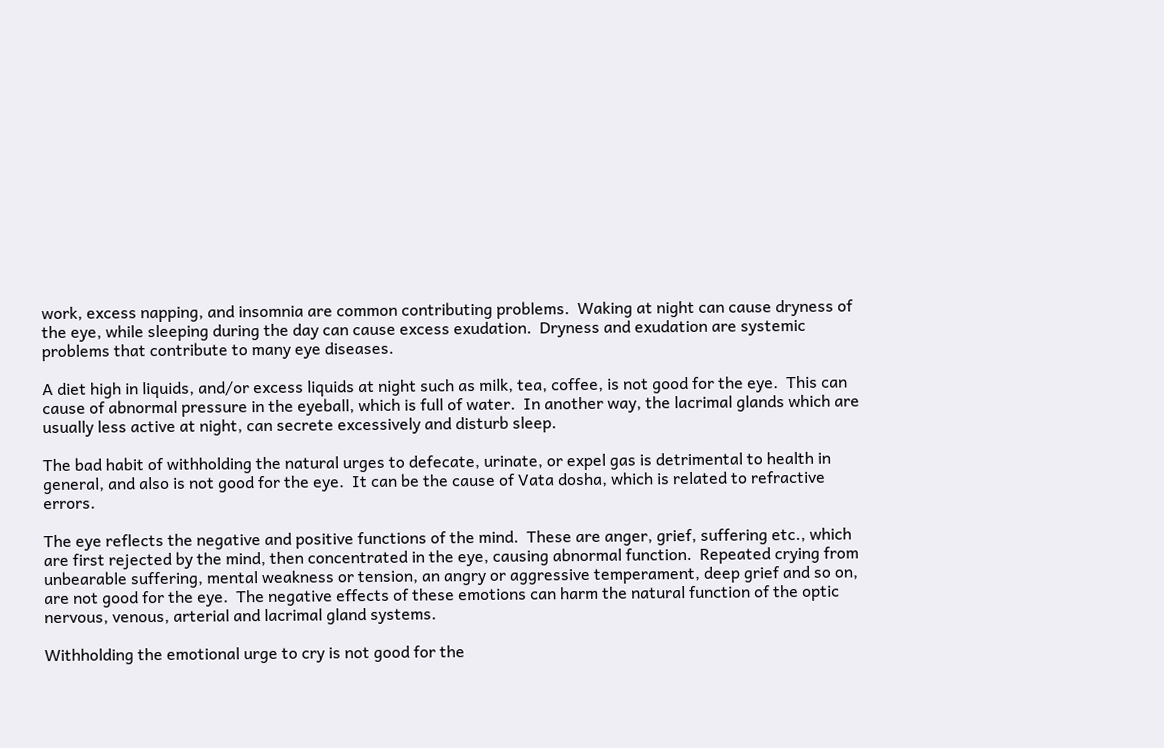work, excess napping, and insomnia are common contributing problems.  Waking at night can cause dryness of the eye, while sleeping during the day can cause excess exudation.  Dryness and exudation are systemic problems that contribute to many eye diseases.

A diet high in liquids, and/or excess liquids at night such as milk, tea, coffee, is not good for the eye.  This can cause of abnormal pressure in the eyeball, which is full of water.  In another way, the lacrimal glands which are usually less active at night, can secrete excessively and disturb sleep.

The bad habit of withholding the natural urges to defecate, urinate, or expel gas is detrimental to health in general, and also is not good for the eye.  It can be the cause of Vata dosha, which is related to refractive errors.

The eye reflects the negative and positive functions of the mind.  These are anger, grief, suffering etc., which are first rejected by the mind, then concentrated in the eye, causing abnormal function.  Repeated crying from unbearable suffering, mental weakness or tension, an angry or aggressive temperament, deep grief and so on, are not good for the eye.  The negative effects of these emotions can harm the natural function of the optic nervous, venous, arterial and lacrimal gland systems.

Withholding the emotional urge to cry is not good for the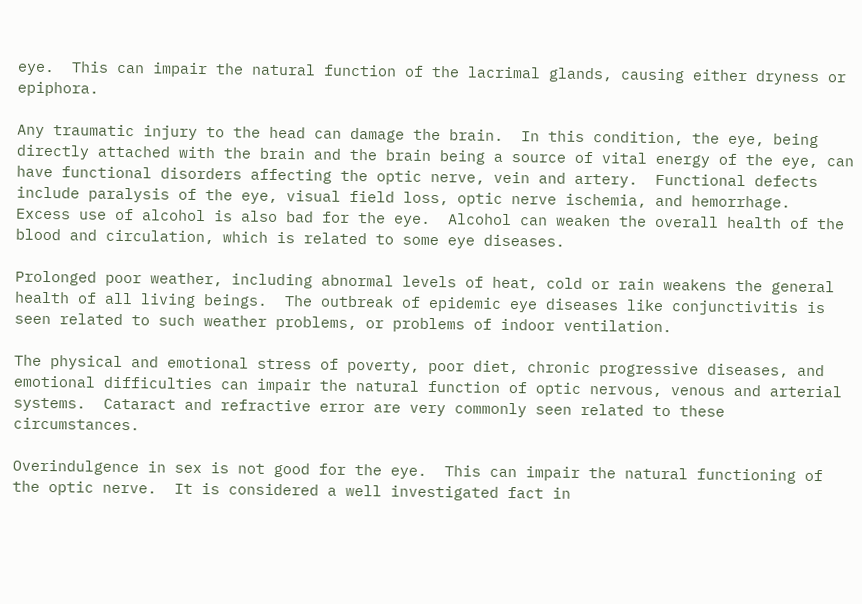eye.  This can impair the natural function of the lacrimal glands, causing either dryness or epiphora.

Any traumatic injury to the head can damage the brain.  In this condition, the eye, being directly attached with the brain and the brain being a source of vital energy of the eye, can have functional disorders affecting the optic nerve, vein and artery.  Functional defects include paralysis of the eye, visual field loss, optic nerve ischemia, and hemorrhage.  Excess use of alcohol is also bad for the eye.  Alcohol can weaken the overall health of the blood and circulation, which is related to some eye diseases.

Prolonged poor weather, including abnormal levels of heat, cold or rain weakens the general health of all living beings.  The outbreak of epidemic eye diseases like conjunctivitis is seen related to such weather problems, or problems of indoor ventilation.

The physical and emotional stress of poverty, poor diet, chronic progressive diseases, and emotional difficulties can impair the natural function of optic nervous, venous and arterial systems.  Cataract and refractive error are very commonly seen related to these circumstances.

Overindulgence in sex is not good for the eye.  This can impair the natural functioning of the optic nerve.  It is considered a well investigated fact in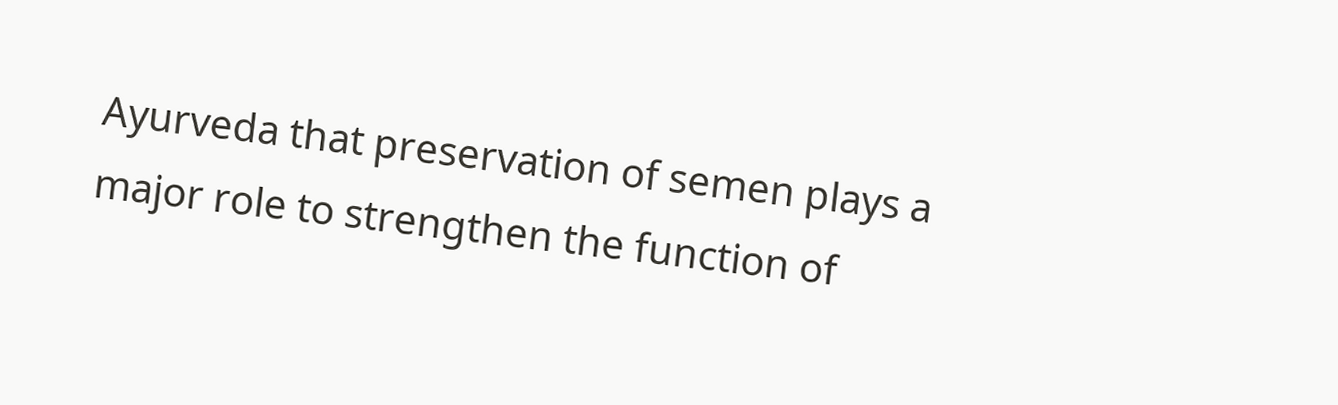Ayurveda that preservation of semen plays a major role to strengthen the function of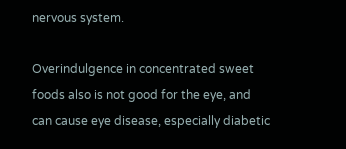nervous system.

Overindulgence in concentrated sweet foods also is not good for the eye, and can cause eye disease, especially diabetic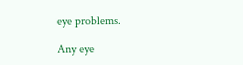eye problems.

Any eye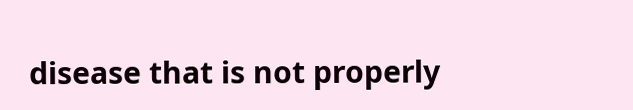disease that is not properly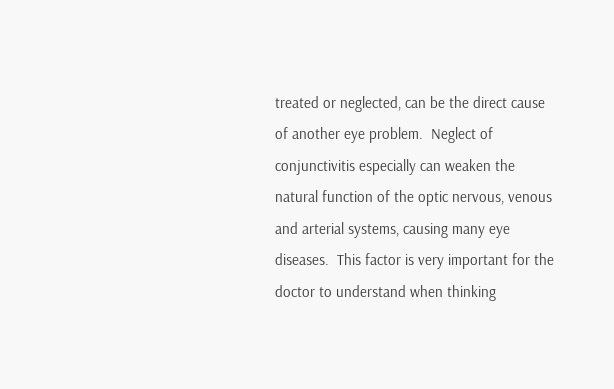treated or neglected, can be the direct cause of another eye problem.  Neglect of conjunctivitis especially can weaken the natural function of the optic nervous, venous and arterial systems, causing many eye diseases.  This factor is very important for the doctor to understand when thinking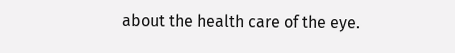about the health care of the eye.